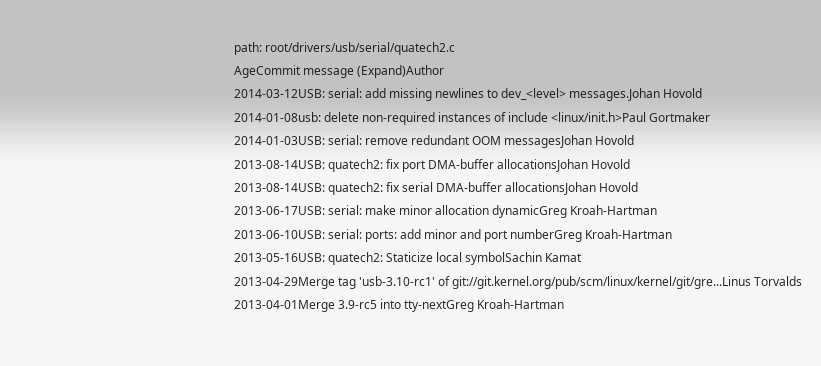path: root/drivers/usb/serial/quatech2.c
AgeCommit message (Expand)Author
2014-03-12USB: serial: add missing newlines to dev_<level> messages.Johan Hovold
2014-01-08usb: delete non-required instances of include <linux/init.h>Paul Gortmaker
2014-01-03USB: serial: remove redundant OOM messagesJohan Hovold
2013-08-14USB: quatech2: fix port DMA-buffer allocationsJohan Hovold
2013-08-14USB: quatech2: fix serial DMA-buffer allocationsJohan Hovold
2013-06-17USB: serial: make minor allocation dynamicGreg Kroah-Hartman
2013-06-10USB: serial: ports: add minor and port numberGreg Kroah-Hartman
2013-05-16USB: quatech2: Staticize local symbolSachin Kamat
2013-04-29Merge tag 'usb-3.10-rc1' of git://git.kernel.org/pub/scm/linux/kernel/git/gre...Linus Torvalds
2013-04-01Merge 3.9-rc5 into tty-nextGreg Kroah-Hartman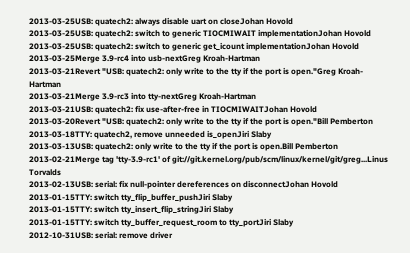2013-03-25USB: quatech2: always disable uart on closeJohan Hovold
2013-03-25USB: quatech2: switch to generic TIOCMIWAIT implementationJohan Hovold
2013-03-25USB: quatech2: switch to generic get_icount implementationJohan Hovold
2013-03-25Merge 3.9-rc4 into usb-nextGreg Kroah-Hartman
2013-03-21Revert "USB: quatech2: only write to the tty if the port is open."Greg Kroah-Hartman
2013-03-21Merge 3.9-rc3 into tty-nextGreg Kroah-Hartman
2013-03-21USB: quatech2: fix use-after-free in TIOCMIWAITJohan Hovold
2013-03-20Revert "USB: quatech2: only write to the tty if the port is open."Bill Pemberton
2013-03-18TTY: quatech2, remove unneeded is_openJiri Slaby
2013-03-13USB: quatech2: only write to the tty if the port is open.Bill Pemberton
2013-02-21Merge tag 'tty-3.9-rc1' of git://git.kernel.org/pub/scm/linux/kernel/git/greg...Linus Torvalds
2013-02-13USB: serial: fix null-pointer dereferences on disconnectJohan Hovold
2013-01-15TTY: switch tty_flip_buffer_pushJiri Slaby
2013-01-15TTY: switch tty_insert_flip_stringJiri Slaby
2013-01-15TTY: switch tty_buffer_request_room to tty_portJiri Slaby
2012-10-31USB: serial: remove driver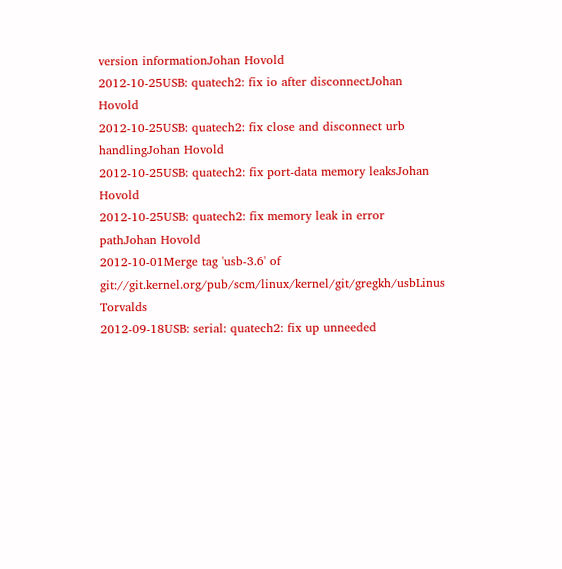version informationJohan Hovold
2012-10-25USB: quatech2: fix io after disconnectJohan Hovold
2012-10-25USB: quatech2: fix close and disconnect urb handlingJohan Hovold
2012-10-25USB: quatech2: fix port-data memory leaksJohan Hovold
2012-10-25USB: quatech2: fix memory leak in error pathJohan Hovold
2012-10-01Merge tag 'usb-3.6' of git://git.kernel.org/pub/scm/linux/kernel/git/gregkh/usbLinus Torvalds
2012-09-18USB: serial: quatech2: fix up unneeded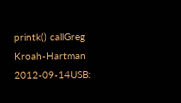printk() callGreg Kroah-Hartman
2012-09-14USB: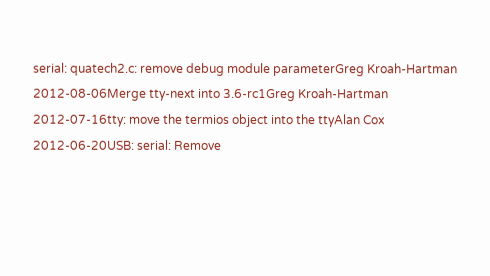serial: quatech2.c: remove debug module parameterGreg Kroah-Hartman
2012-08-06Merge tty-next into 3.6-rc1Greg Kroah-Hartman
2012-07-16tty: move the termios object into the ttyAlan Cox
2012-06-20USB: serial: Remove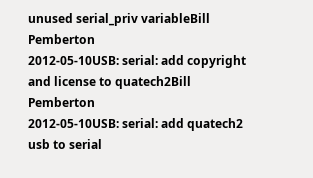unused serial_priv variableBill Pemberton
2012-05-10USB: serial: add copyright and license to quatech2Bill Pemberton
2012-05-10USB: serial: add quatech2 usb to serial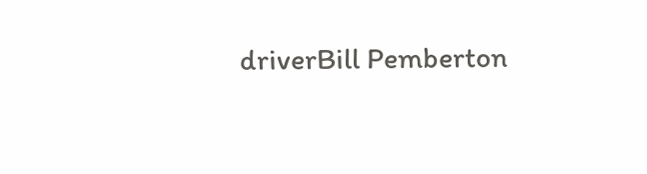driverBill Pemberton